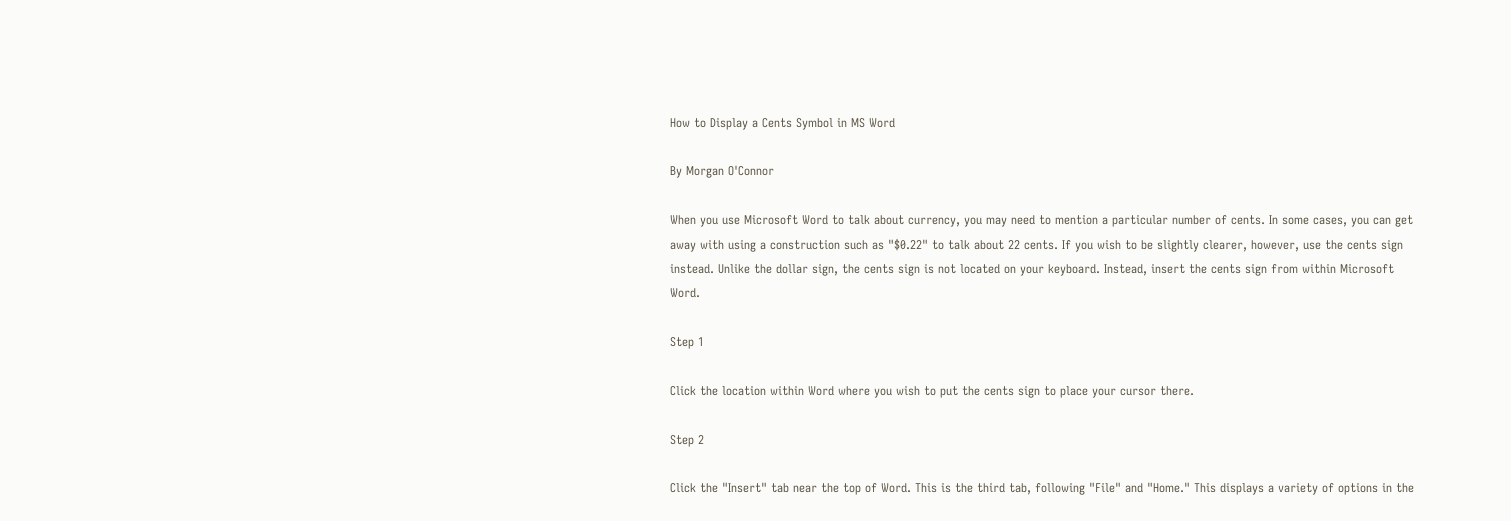How to Display a Cents Symbol in MS Word

By Morgan O'Connor

When you use Microsoft Word to talk about currency, you may need to mention a particular number of cents. In some cases, you can get away with using a construction such as "$0.22" to talk about 22 cents. If you wish to be slightly clearer, however, use the cents sign instead. Unlike the dollar sign, the cents sign is not located on your keyboard. Instead, insert the cents sign from within Microsoft Word.

Step 1

Click the location within Word where you wish to put the cents sign to place your cursor there.

Step 2

Click the "Insert" tab near the top of Word. This is the third tab, following "File" and "Home." This displays a variety of options in the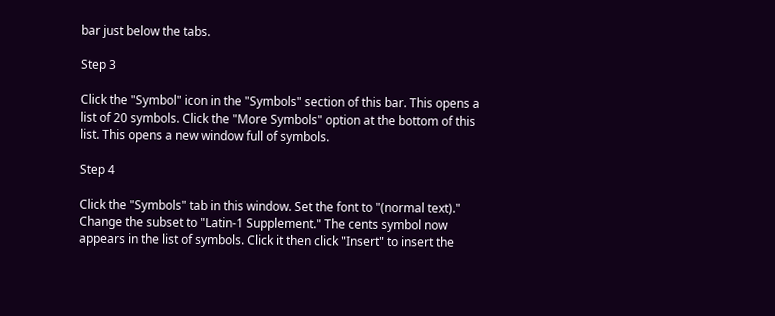bar just below the tabs.

Step 3

Click the "Symbol" icon in the "Symbols" section of this bar. This opens a list of 20 symbols. Click the "More Symbols" option at the bottom of this list. This opens a new window full of symbols.

Step 4

Click the "Symbols" tab in this window. Set the font to "(normal text)." Change the subset to "Latin-1 Supplement." The cents symbol now appears in the list of symbols. Click it then click "Insert" to insert the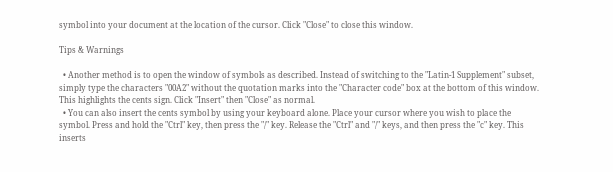symbol into your document at the location of the cursor. Click "Close" to close this window.

Tips & Warnings

  • Another method is to open the window of symbols as described. Instead of switching to the "Latin-1 Supplement" subset, simply type the characters "00A2" without the quotation marks into the "Character code" box at the bottom of this window. This highlights the cents sign. Click "Insert" then "Close" as normal.
  • You can also insert the cents symbol by using your keyboard alone. Place your cursor where you wish to place the symbol. Press and hold the "Ctrl" key, then press the "/" key. Release the "Ctrl" and "/" keys, and then press the "c" key. This inserts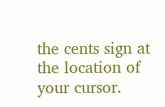the cents sign at the location of your cursor.